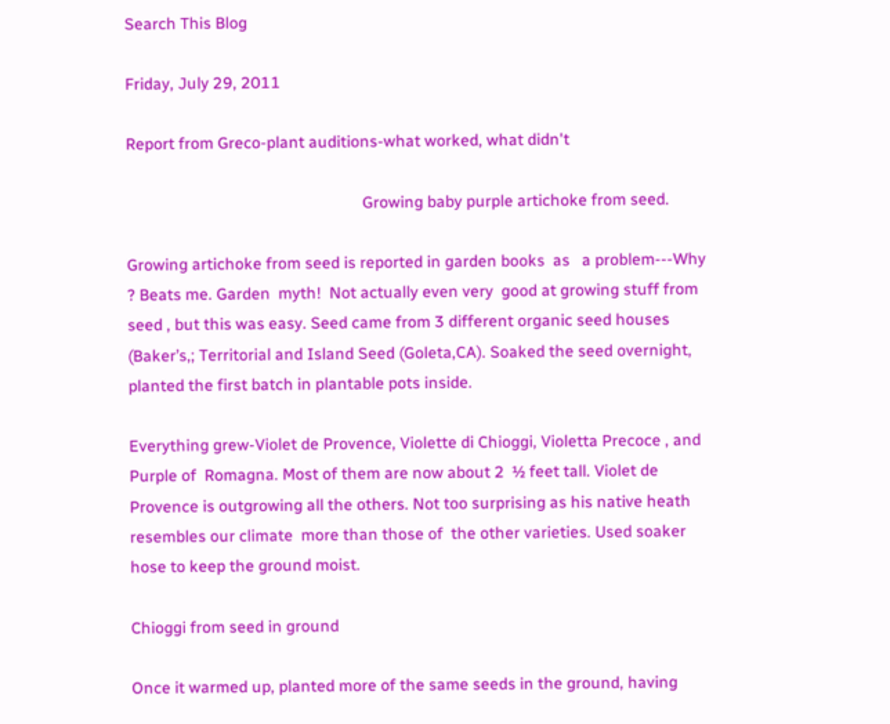Search This Blog

Friday, July 29, 2011

Report from Greco-plant auditions-what worked, what didn't

                                                           Growing baby purple artichoke from seed.

Growing artichoke from seed is reported in garden books  as   a problem---Why ? Beats me. Garden  myth!  Not actually even very  good at growing stuff from seed , but this was easy. Seed came from 3 different organic seed houses (Baker’s,; Territorial and Island Seed (Goleta,CA). Soaked the seed overnight, planted the first batch in plantable pots inside.

Everything grew-Violet de Provence, Violette di Chioggi, Violetta Precoce , and Purple of  Romagna. Most of them are now about 2  ½ feet tall. Violet de Provence is outgrowing all the others. Not too surprising as his native heath resembles our climate  more than those of  the other varieties. Used soaker hose to keep the ground moist.

Chioggi from seed in ground

Once it warmed up, planted more of the same seeds in the ground, having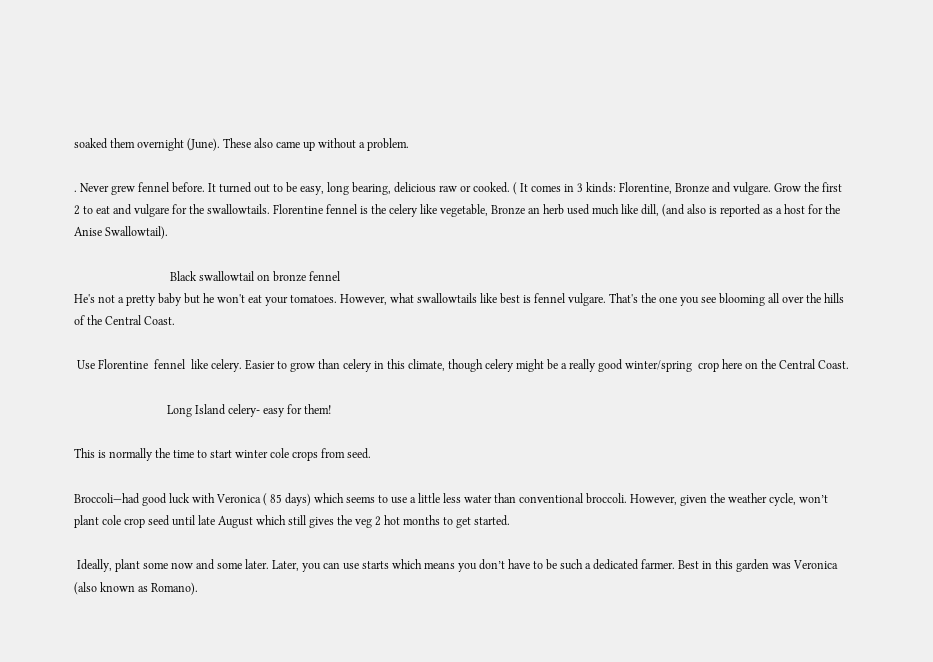soaked them overnight (June). These also came up without a problem.

. Never grew fennel before. It turned out to be easy, long bearing, delicious raw or cooked. ( It comes in 3 kinds: Florentine, Bronze and vulgare. Grow the first 2 to eat and vulgare for the swallowtails. Florentine fennel is the celery like vegetable, Bronze an herb used much like dill, (and also is reported as a host for the Anise Swallowtail).

                                Black swallowtail on bronze fennel
He's not a pretty baby but he won't eat your tomatoes. However, what swallowtails like best is fennel vulgare. That's the one you see blooming all over the hills of the Central Coast.

 Use Florentine  fennel  like celery. Easier to grow than celery in this climate, though celery might be a really good winter/spring  crop here on the Central Coast.

                               Long Island celery- easy for them!

This is normally the time to start winter cole crops from seed.

Broccoli—had good luck with Veronica ( 85 days) which seems to use a little less water than conventional broccoli. However, given the weather cycle, won’t plant cole crop seed until late August which still gives the veg 2 hot months to get started.

 Ideally, plant some now and some later. Later, you can use starts which means you don’t have to be such a dedicated farmer. Best in this garden was Veronica (also known as Romano).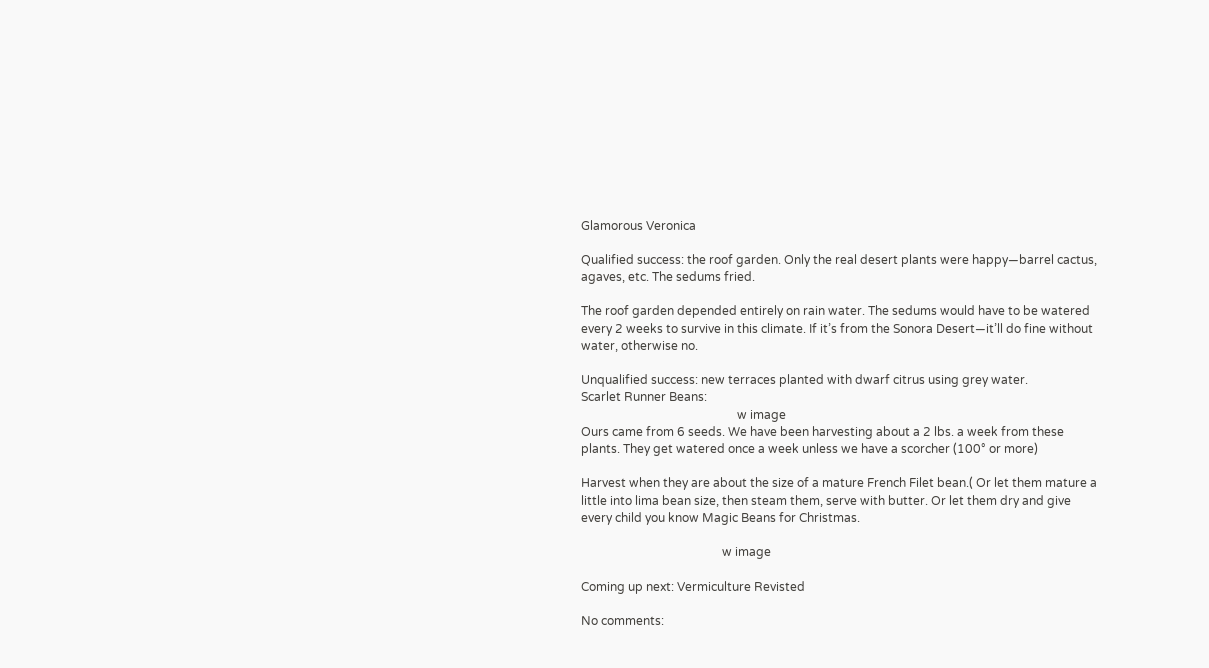Glamorous Veronica

Qualified success: the roof garden. Only the real desert plants were happy—barrel cactus, agaves, etc. The sedums fried.

The roof garden depended entirely on rain water. The sedums would have to be watered every 2 weeks to survive in this climate. If it’s from the Sonora Desert—it’ll do fine without water, otherwise no.

Unqualified success: new terraces planted with dwarf citrus using grey water.
Scarlet Runner Beans:
                                                    w image
Ours came from 6 seeds. We have been harvesting about a 2 lbs. a week from these plants. They get watered once a week unless we have a scorcher (100° or more)

Harvest when they are about the size of a mature French Filet bean.( Or let them mature a little into lima bean size, then steam them, serve with butter. Or let them dry and give every child you know Magic Beans for Christmas.

                                               w image

Coming up next: Vermiculture Revisted

No comments: